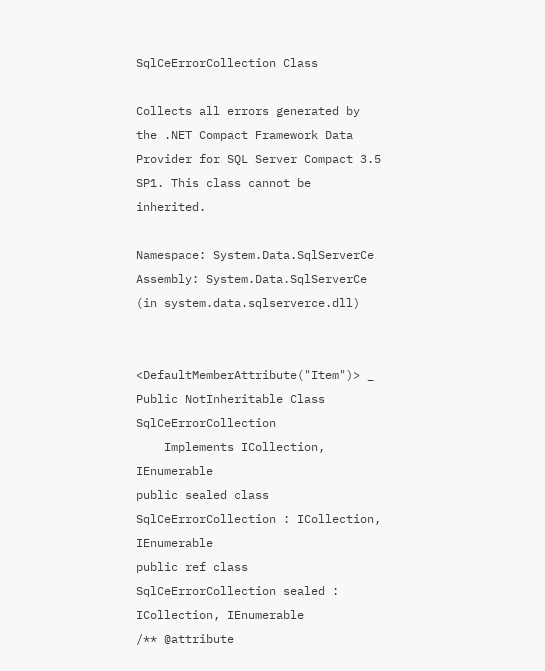SqlCeErrorCollection Class

Collects all errors generated by the .NET Compact Framework Data Provider for SQL Server Compact 3.5 SP1. This class cannot be inherited.

Namespace: System.Data.SqlServerCe
Assembly: System.Data.SqlServerCe (in system.data.sqlserverce.dll)


<DefaultMemberAttribute("Item")> _
Public NotInheritable Class SqlCeErrorCollection
    Implements ICollection, IEnumerable
public sealed class SqlCeErrorCollection : ICollection, IEnumerable
public ref class SqlCeErrorCollection sealed : ICollection, IEnumerable
/** @attribute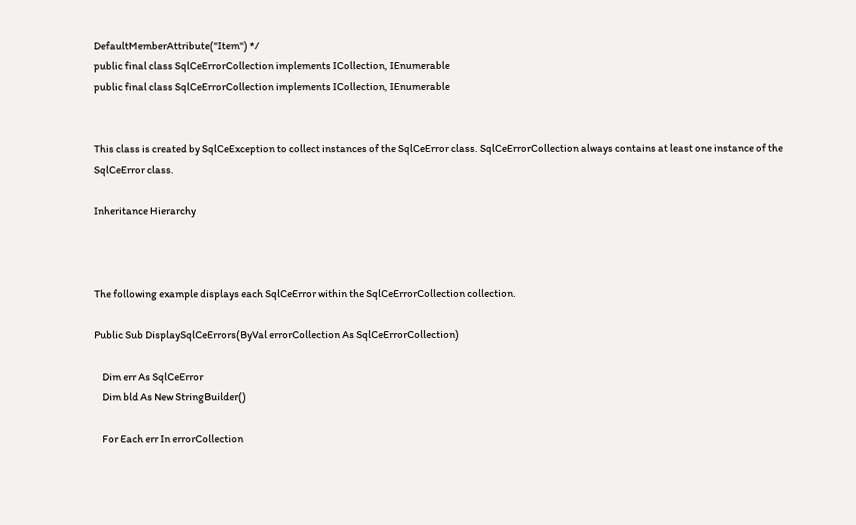DefaultMemberAttribute("Item") */
public final class SqlCeErrorCollection implements ICollection, IEnumerable
public final class SqlCeErrorCollection implements ICollection, IEnumerable


This class is created by SqlCeException to collect instances of the SqlCeError class. SqlCeErrorCollection always contains at least one instance of the SqlCeError class.

Inheritance Hierarchy



The following example displays each SqlCeError within the SqlCeErrorCollection collection.

Public Sub DisplaySqlCeErrors(ByVal errorCollection As SqlCeErrorCollection)

    Dim err As SqlCeError
    Dim bld As New StringBuilder()

    For Each err In errorCollection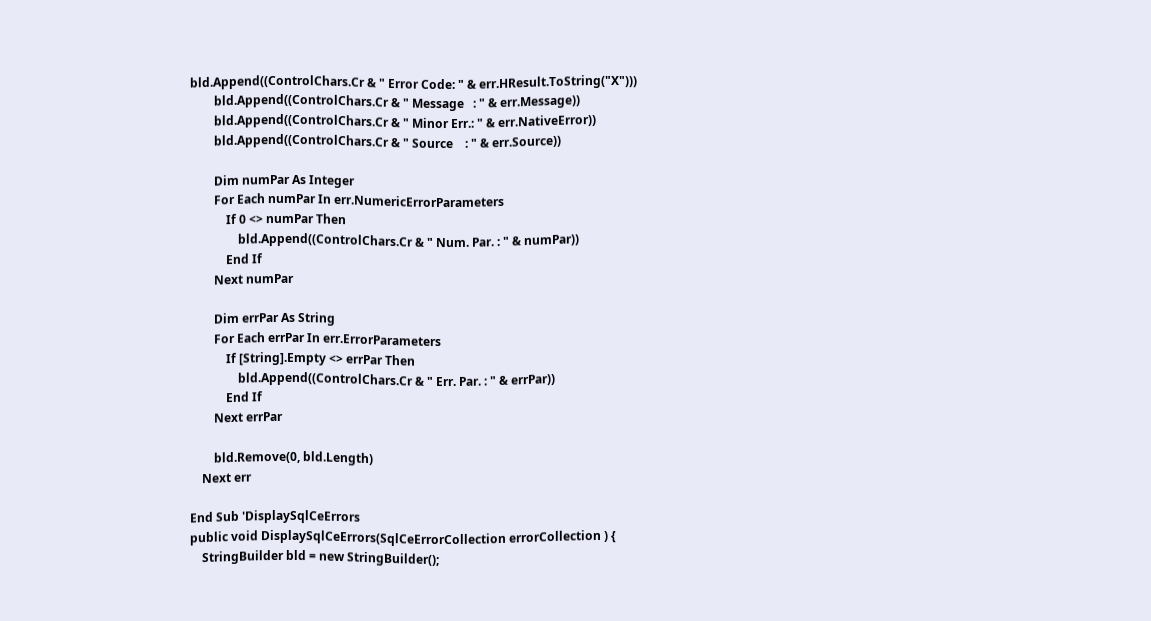bld.Append((ControlChars.Cr & " Error Code: " & err.HResult.ToString("X")))
        bld.Append((ControlChars.Cr & " Message   : " & err.Message))
        bld.Append((ControlChars.Cr & " Minor Err.: " & err.NativeError))
        bld.Append((ControlChars.Cr & " Source    : " & err.Source))

        Dim numPar As Integer
        For Each numPar In err.NumericErrorParameters
            If 0 <> numPar Then
                bld.Append((ControlChars.Cr & " Num. Par. : " & numPar))
            End If
        Next numPar

        Dim errPar As String
        For Each errPar In err.ErrorParameters
            If [String].Empty <> errPar Then
                bld.Append((ControlChars.Cr & " Err. Par. : " & errPar))
            End If
        Next errPar

        bld.Remove(0, bld.Length)
    Next err

End Sub 'DisplaySqlCeErrors
public void DisplaySqlCeErrors(SqlCeErrorCollection errorCollection ) {
    StringBuilder bld = new StringBuilder();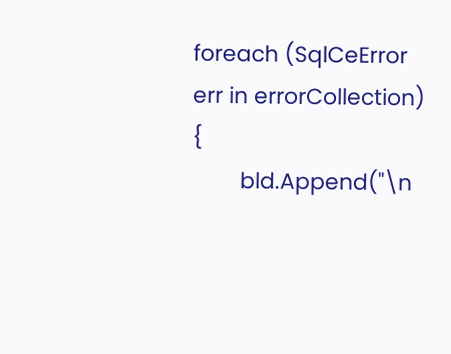foreach (SqlCeError err in errorCollection) {
        bld.Append("\n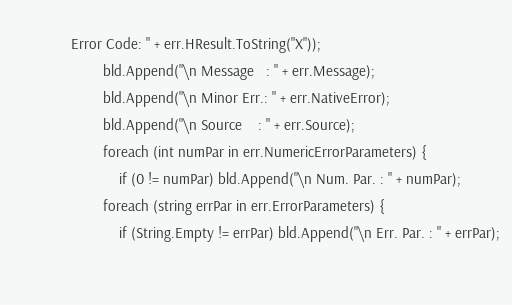Error Code: " + err.HResult.ToString("X"));
        bld.Append("\n Message   : " + err.Message);
        bld.Append("\n Minor Err.: " + err.NativeError);
        bld.Append("\n Source    : " + err.Source);
        foreach (int numPar in err.NumericErrorParameters) {
            if (0 != numPar) bld.Append("\n Num. Par. : " + numPar);
        foreach (string errPar in err.ErrorParameters) {
            if (String.Empty != errPar) bld.Append("\n Err. Par. : " + errPar);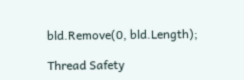bld.Remove(0, bld.Length);

Thread Safety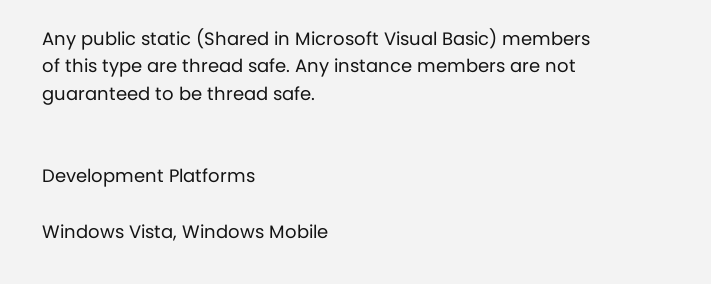Any public static (Shared in Microsoft Visual Basic) members of this type are thread safe. Any instance members are not guaranteed to be thread safe.


Development Platforms

Windows Vista, Windows Mobile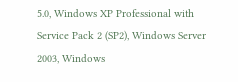5.0, Windows XP Professional with Service Pack 2 (SP2), Windows Server 2003, Windows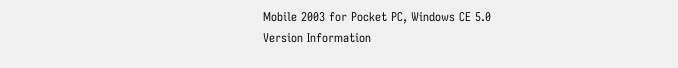Mobile 2003 for Pocket PC, Windows CE 5.0
Version Information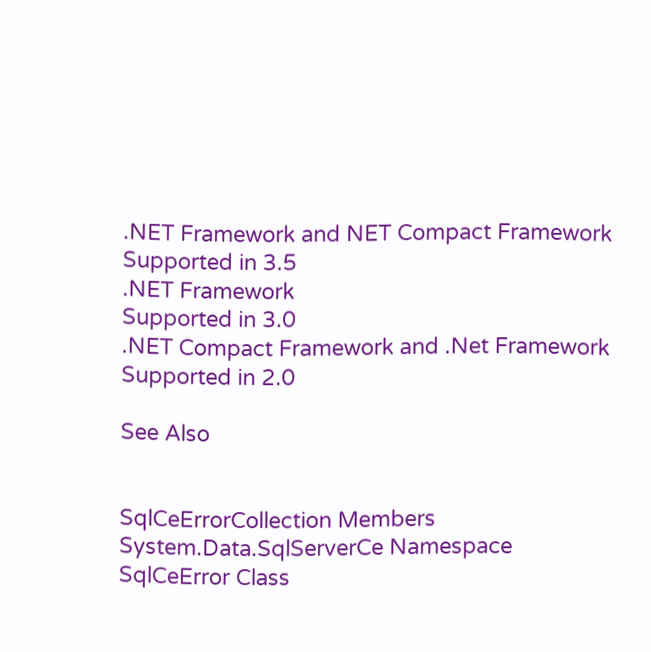.NET Framework and NET Compact Framework
Supported in 3.5
.NET Framework
Supported in 3.0
.NET Compact Framework and .Net Framework
Supported in 2.0

See Also


SqlCeErrorCollection Members
System.Data.SqlServerCe Namespace
SqlCeError Class